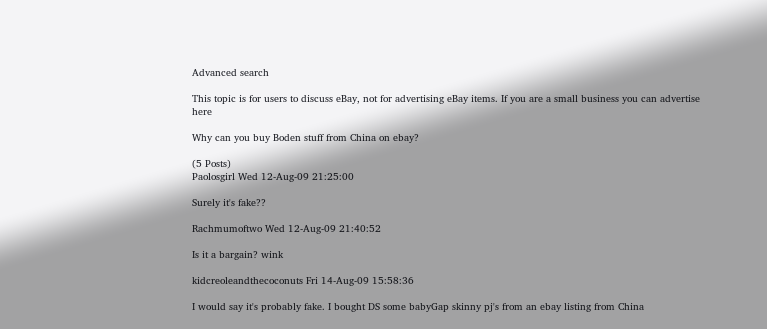Advanced search

This topic is for users to discuss eBay, not for advertising eBay items. If you are a small business you can advertise here

Why can you buy Boden stuff from China on ebay?

(5 Posts)
Paolosgirl Wed 12-Aug-09 21:25:00

Surely it's fake??

Rachmumoftwo Wed 12-Aug-09 21:40:52

Is it a bargain? wink

kidcreoleandthecoconuts Fri 14-Aug-09 15:58:36

I would say it's probably fake. I bought DS some babyGap skinny pj's from an ebay listing from China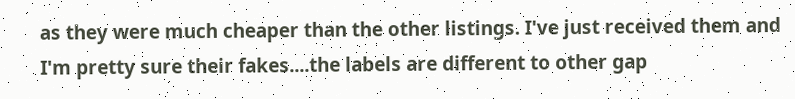as they were much cheaper than the other listings. I've just received them and I'm pretty sure their fakes....the labels are different to other gap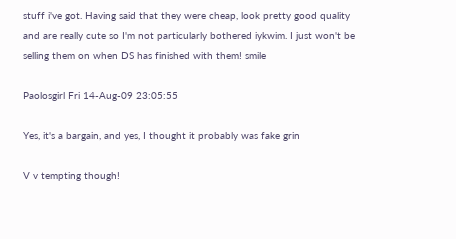stuff i've got. Having said that they were cheap, look pretty good quality and are really cute so I'm not particularly bothered iykwim. I just won't be selling them on when DS has finished with them! smile

Paolosgirl Fri 14-Aug-09 23:05:55

Yes, it's a bargain, and yes, I thought it probably was fake grin

V v tempting though!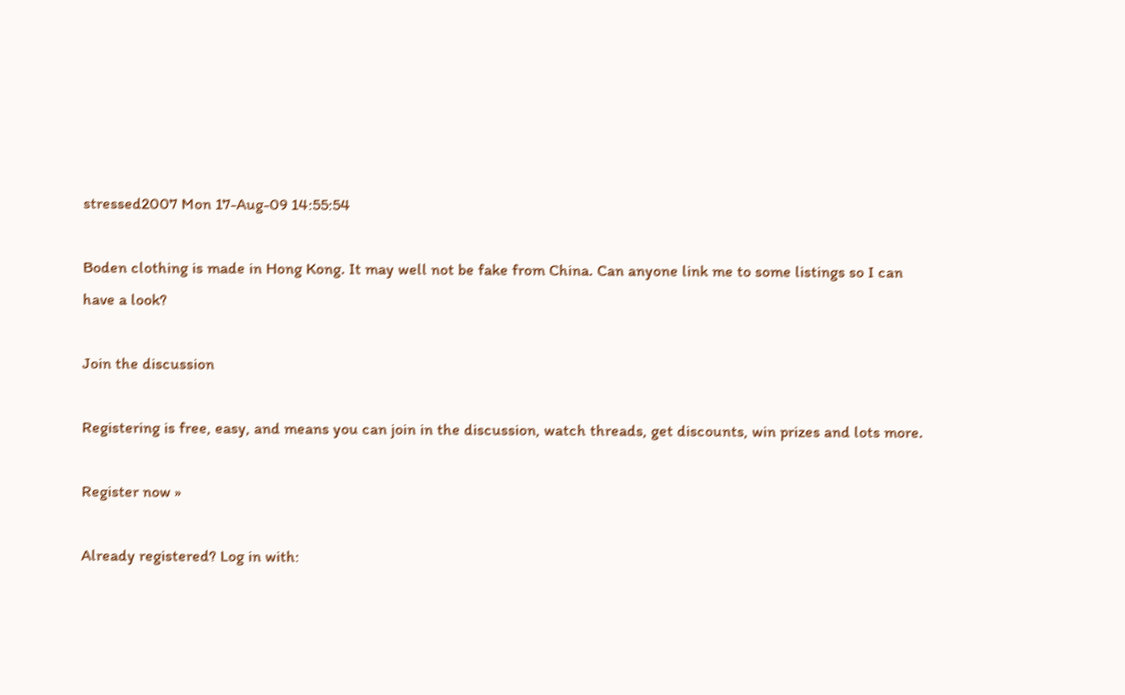stressed2007 Mon 17-Aug-09 14:55:54

Boden clothing is made in Hong Kong. It may well not be fake from China. Can anyone link me to some listings so I can have a look?

Join the discussion

Registering is free, easy, and means you can join in the discussion, watch threads, get discounts, win prizes and lots more.

Register now »

Already registered? Log in with: